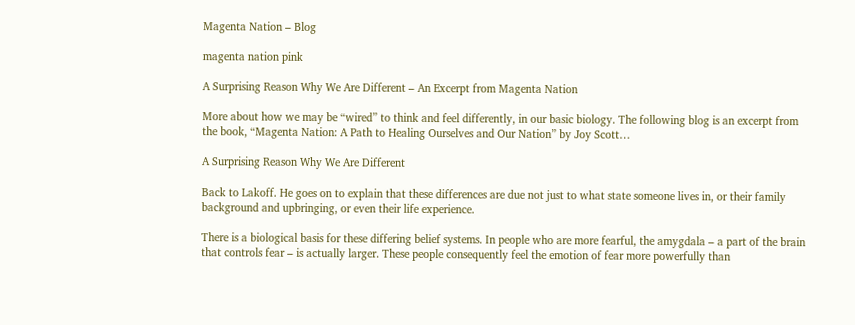Magenta Nation – Blog

magenta nation pink

A Surprising Reason Why We Are Different – An Excerpt from Magenta Nation

More about how we may be “wired” to think and feel differently, in our basic biology. The following blog is an excerpt from the book, “Magenta Nation: A Path to Healing Ourselves and Our Nation” by Joy Scott…

A Surprising Reason Why We Are Different

Back to Lakoff. He goes on to explain that these differences are due not just to what state someone lives in, or their family background and upbringing, or even their life experience.

There is a biological basis for these differing belief systems. In people who are more fearful, the amygdala – a part of the brain that controls fear – is actually larger. These people consequently feel the emotion of fear more powerfully than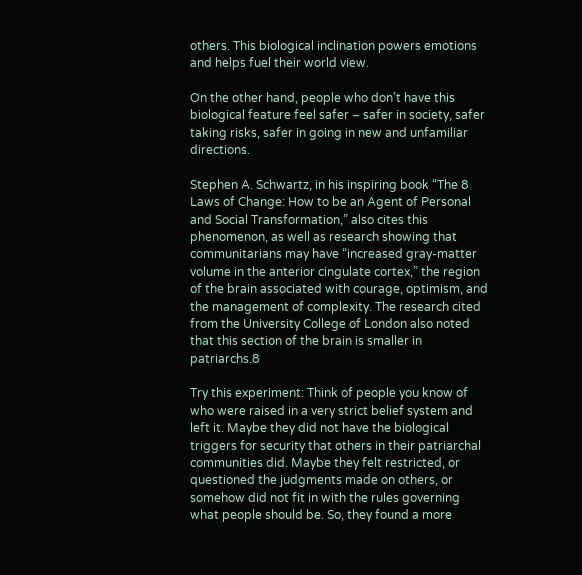others. This biological inclination powers emotions and helps fuel their world view.

On the other hand, people who don’t have this biological feature feel safer – safer in society, safer taking risks, safer in going in new and unfamiliar directions.

Stephen A. Schwartz, in his inspiring book “The 8 Laws of Change: How to be an Agent of Personal and Social Transformation,” also cites this phenomenon, as well as research showing that communitarians may have “increased gray-matter volume in the anterior cingulate cortex,” the region of the brain associated with courage, optimism, and the management of complexity. The research cited from the University College of London also noted that this section of the brain is smaller in patriarchs.8

Try this experiment: Think of people you know of who were raised in a very strict belief system and left it. Maybe they did not have the biological triggers for security that others in their patriarchal communities did. Maybe they felt restricted, or questioned the judgments made on others, or somehow did not fit in with the rules governing what people should be. So, they found a more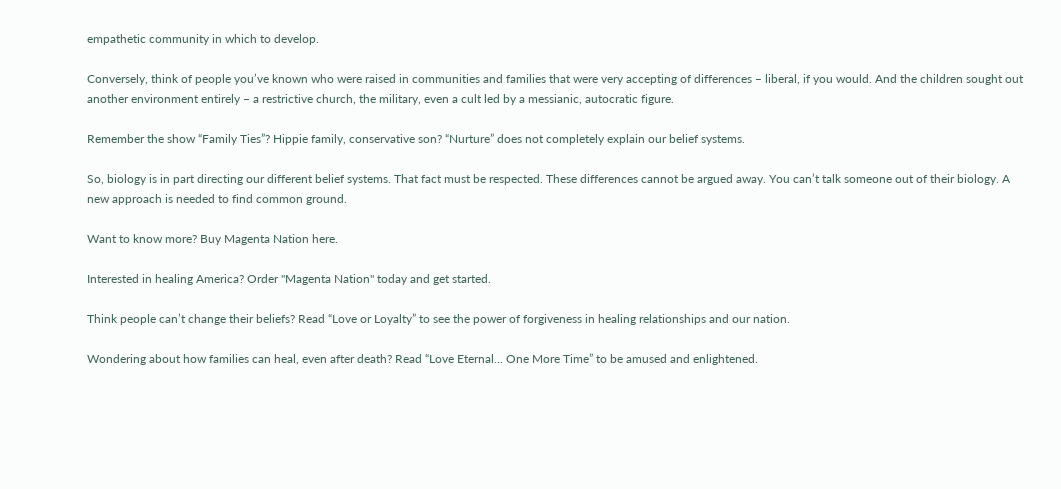empathetic community in which to develop.

Conversely, think of people you’ve known who were raised in communities and families that were very accepting of differences – liberal, if you would. And the children sought out another environment entirely – a restrictive church, the military, even a cult led by a messianic, autocratic figure.

Remember the show “Family Ties”? Hippie family, conservative son? “Nurture” does not completely explain our belief systems.

So, biology is in part directing our different belief systems. That fact must be respected. These differences cannot be argued away. You can’t talk someone out of their biology. A new approach is needed to find common ground.

Want to know more? Buy Magenta Nation here.

Interested in healing America? Order "Magenta Nation" today and get started.

Think people can’t change their beliefs? Read “Love or Loyalty” to see the power of forgiveness in healing relationships and our nation.

Wondering about how families can heal, even after death? Read “Love Eternal... One More Time” to be amused and enlightened.